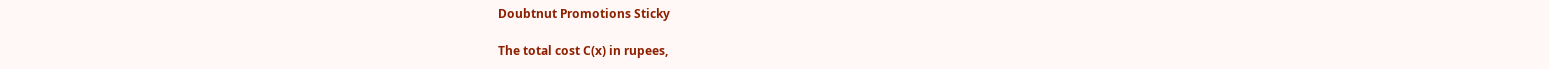Doubtnut Promotions Sticky

The total cost C(x) in rupees,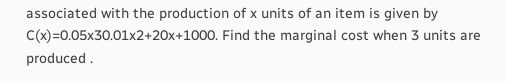associated with the production of x units of an item is given by C(x)=0.05x30.01x2+20x+1000. Find the marginal cost when 3 units are produced .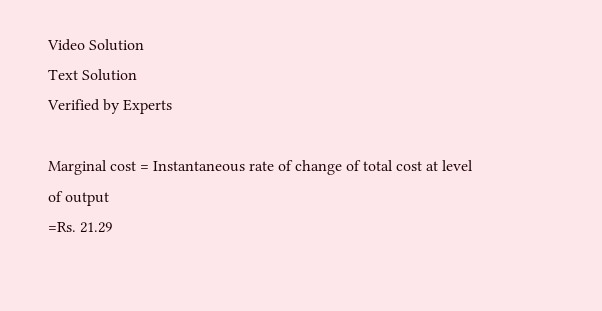Video Solution
Text Solution
Verified by Experts

Marginal cost = Instantaneous rate of change of total cost at level of output
=Rs. 21.29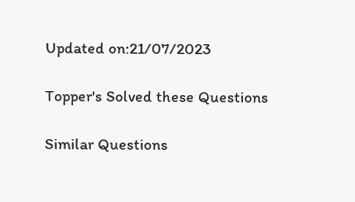Updated on:21/07/2023

Topper's Solved these Questions

Similar Questions